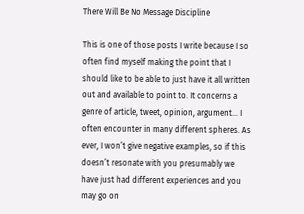There Will Be No Message Discipline

This is one of those posts I write because I so often find myself making the point that I should like to be able to just have it all written out and available to point to. It concerns a genre of article, tweet, opinion, argument… I often encounter in many different spheres. As ever, I won’t give negative examples, so if this doesn’t resonate with you presumably we have just had different experiences and you may go on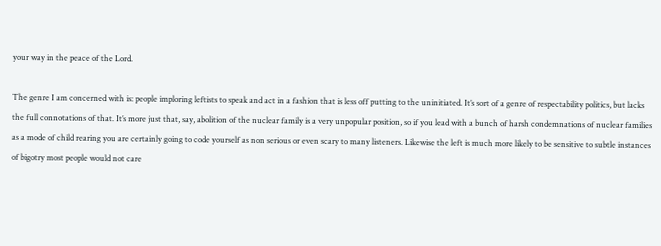your way in the peace of the Lord.

The genre I am concerned with is: people imploring leftists to speak and act in a fashion that is less off putting to the uninitiated. It’s sort of a genre of respectability politics, but lacks the full connotations of that. It’s more just that, say, abolition of the nuclear family is a very unpopular position, so if you lead with a bunch of harsh condemnations of nuclear families as a mode of child rearing you are certainly going to code yourself as non serious or even scary to many listeners. Likewise the left is much more likely to be sensitive to subtle instances of bigotry most people would not care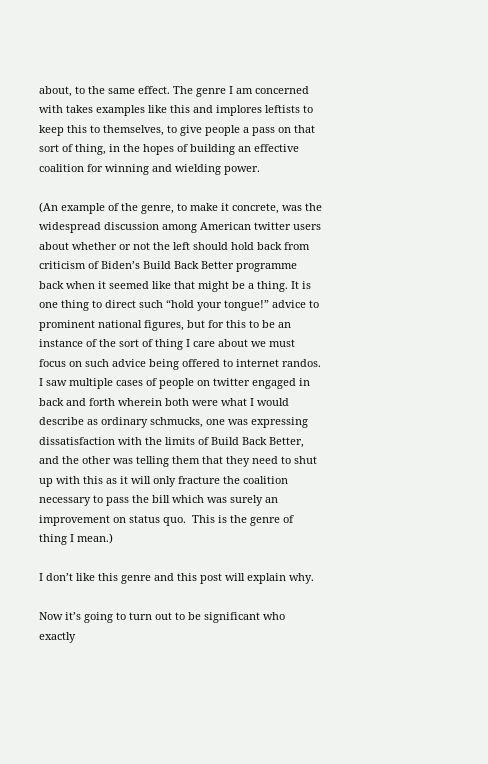about, to the same effect. The genre I am concerned with takes examples like this and implores leftists to keep this to themselves, to give people a pass on that sort of thing, in the hopes of building an effective coalition for winning and wielding power.

(An example of the genre, to make it concrete, was the widespread discussion among American twitter users about whether or not the left should hold back from criticism of Biden’s Build Back Better programme back when it seemed like that might be a thing. It is one thing to direct such “hold your tongue!” advice to prominent national figures, but for this to be an instance of the sort of thing I care about we must focus on such advice being offered to internet randos. I saw multiple cases of people on twitter engaged in back and forth wherein both were what I would describe as ordinary schmucks, one was expressing dissatisfaction with the limits of Build Back Better, and the other was telling them that they need to shut up with this as it will only fracture the coalition necessary to pass the bill which was surely an improvement on status quo.  This is the genre of thing I mean.)

I don’t like this genre and this post will explain why.

Now it’s going to turn out to be significant who exactly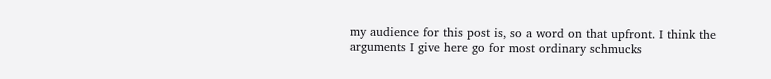my audience for this post is, so a word on that upfront. I think the arguments I give here go for most ordinary schmucks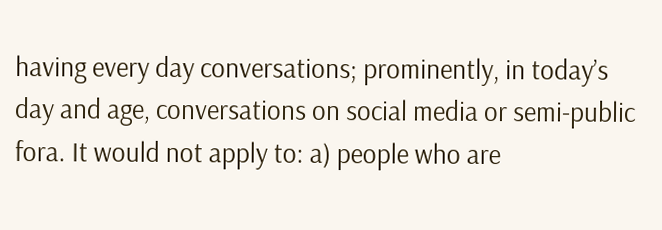having every day conversations; prominently, in today’s day and age, conversations on social media or semi-public fora. It would not apply to: a) people who are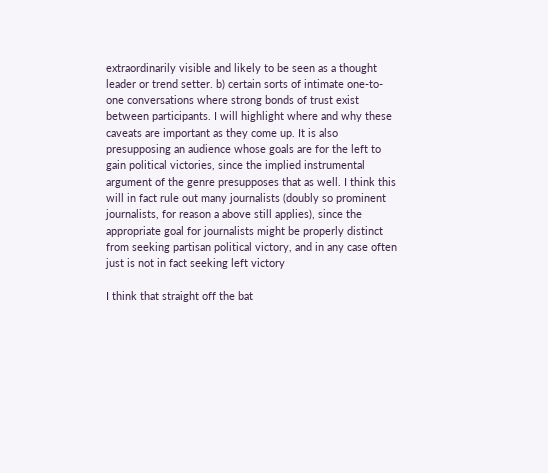extraordinarily visible and likely to be seen as a thought leader or trend setter. b) certain sorts of intimate one-to-one conversations where strong bonds of trust exist between participants. I will highlight where and why these caveats are important as they come up. It is also presupposing an audience whose goals are for the left to gain political victories, since the implied instrumental argument of the genre presupposes that as well. I think this will in fact rule out many journalists (doubly so prominent journalists, for reason a above still applies), since the appropriate goal for journalists might be properly distinct from seeking partisan political victory, and in any case often just is not in fact seeking left victory

I think that straight off the bat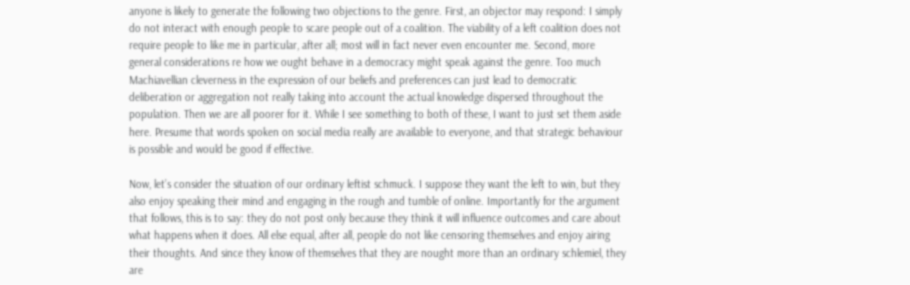anyone is likely to generate the following two objections to the genre. First, an objector may respond: I simply do not interact with enough people to scare people out of a coalition. The viability of a left coalition does not require people to like me in particular, after all; most will in fact never even encounter me. Second, more general considerations re how we ought behave in a democracy might speak against the genre. Too much Machiavellian cleverness in the expression of our beliefs and preferences can just lead to democratic deliberation or aggregation not really taking into account the actual knowledge dispersed throughout the population. Then we are all poorer for it. While I see something to both of these, I want to just set them aside here. Presume that words spoken on social media really are available to everyone, and that strategic behaviour is possible and would be good if effective.

Now, let’s consider the situation of our ordinary leftist schmuck. I suppose they want the left to win, but they also enjoy speaking their mind and engaging in the rough and tumble of online. Importantly for the argument that follows, this is to say: they do not post only because they think it will influence outcomes and care about what happens when it does. All else equal, after all, people do not like censoring themselves and enjoy airing their thoughts. And since they know of themselves that they are nought more than an ordinary schlemiel, they are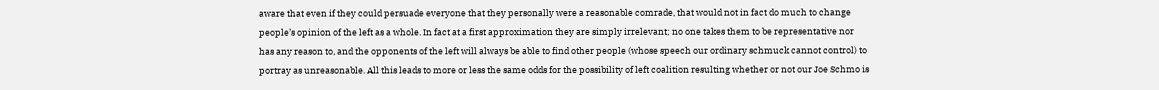aware that even if they could persuade everyone that they personally were a reasonable comrade, that would not in fact do much to change people’s opinion of the left as a whole. In fact at a first approximation they are simply irrelevant; no one takes them to be representative nor has any reason to, and the opponents of the left will always be able to find other people (whose speech our ordinary schmuck cannot control) to portray as unreasonable. All this leads to more or less the same odds for the possibility of left coalition resulting whether or not our Joe Schmo is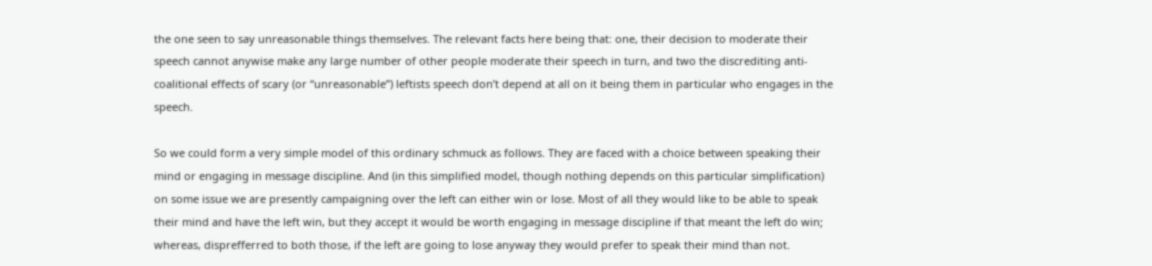the one seen to say unreasonable things themselves. The relevant facts here being that: one, their decision to moderate their speech cannot anywise make any large number of other people moderate their speech in turn, and two the discrediting anti-coalitional effects of scary (or “unreasonable”) leftists speech don’t depend at all on it being them in particular who engages in the speech.

So we could form a very simple model of this ordinary schmuck as follows. They are faced with a choice between speaking their mind or engaging in message discipline. And (in this simplified model, though nothing depends on this particular simplification) on some issue we are presently campaigning over the left can either win or lose. Most of all they would like to be able to speak their mind and have the left win, but they accept it would be worth engaging in message discipline if that meant the left do win; whereas, disprefferred to both those, if the left are going to lose anyway they would prefer to speak their mind than not.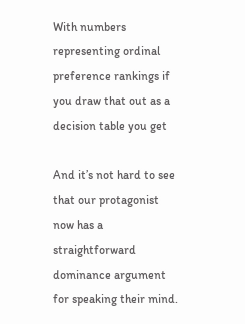With numbers representing ordinal preference rankings if you draw that out as a decision table you get

And it’s not hard to see that our protagonist now has a straightforward dominance argument for speaking their mind.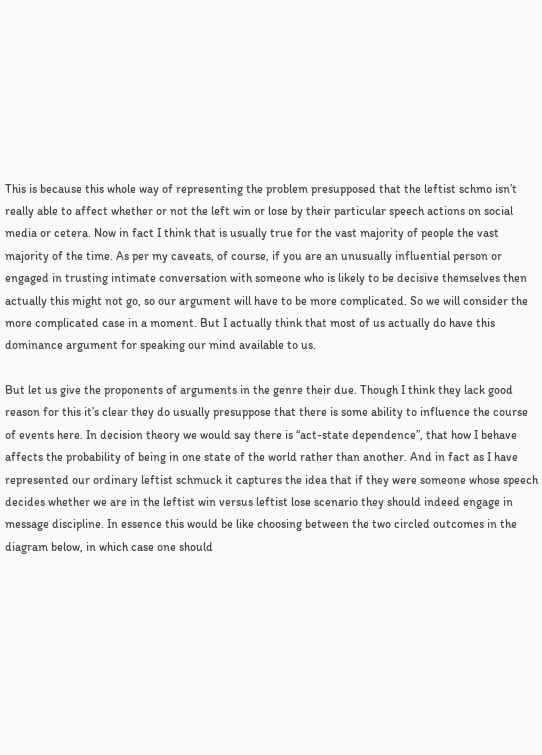This is because this whole way of representing the problem presupposed that the leftist schmo isn’t really able to affect whether or not the left win or lose by their particular speech actions on social media or cetera. Now in fact I think that is usually true for the vast majority of people the vast majority of the time. As per my caveats, of course, if you are an unusually influential person or engaged in trusting intimate conversation with someone who is likely to be decisive themselves then actually this might not go, so our argument will have to be more complicated. So we will consider the more complicated case in a moment. But I actually think that most of us actually do have this dominance argument for speaking our mind available to us.

But let us give the proponents of arguments in the genre their due. Though I think they lack good reason for this it’s clear they do usually presuppose that there is some ability to influence the course of events here. In decision theory we would say there is “act-state dependence”, that how I behave affects the probability of being in one state of the world rather than another. And in fact as I have represented our ordinary leftist schmuck it captures the idea that if they were someone whose speech decides whether we are in the leftist win versus leftist lose scenario they should indeed engage in message discipline. In essence this would be like choosing between the two circled outcomes in the diagram below, in which case one should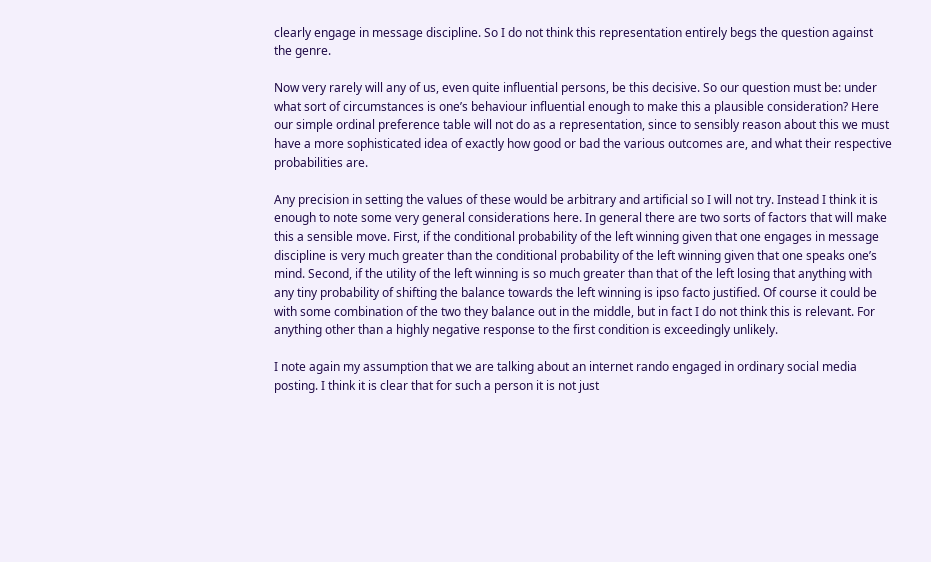clearly engage in message discipline. So I do not think this representation entirely begs the question against the genre.

Now very rarely will any of us, even quite influential persons, be this decisive. So our question must be: under what sort of circumstances is one’s behaviour influential enough to make this a plausible consideration? Here our simple ordinal preference table will not do as a representation, since to sensibly reason about this we must have a more sophisticated idea of exactly how good or bad the various outcomes are, and what their respective probabilities are.

Any precision in setting the values of these would be arbitrary and artificial so I will not try. Instead I think it is enough to note some very general considerations here. In general there are two sorts of factors that will make this a sensible move. First, if the conditional probability of the left winning given that one engages in message discipline is very much greater than the conditional probability of the left winning given that one speaks one’s mind. Second, if the utility of the left winning is so much greater than that of the left losing that anything with any tiny probability of shifting the balance towards the left winning is ipso facto justified. Of course it could be with some combination of the two they balance out in the middle, but in fact I do not think this is relevant. For anything other than a highly negative response to the first condition is exceedingly unlikely.

I note again my assumption that we are talking about an internet rando engaged in ordinary social media posting. I think it is clear that for such a person it is not just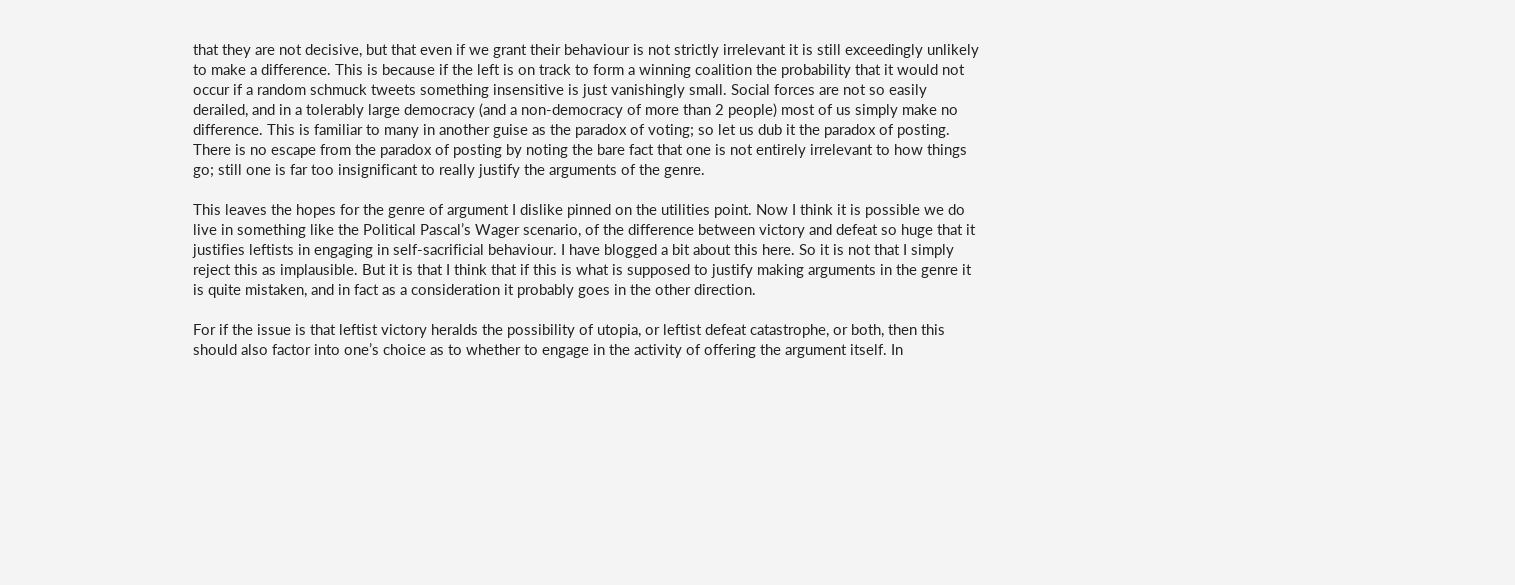that they are not decisive, but that even if we grant their behaviour is not strictly irrelevant it is still exceedingly unlikely to make a difference. This is because if the left is on track to form a winning coalition the probability that it would not occur if a random schmuck tweets something insensitive is just vanishingly small. Social forces are not so easily derailed, and in a tolerably large democracy (and a non-democracy of more than 2 people) most of us simply make no difference. This is familiar to many in another guise as the paradox of voting; so let us dub it the paradox of posting. There is no escape from the paradox of posting by noting the bare fact that one is not entirely irrelevant to how things go; still one is far too insignificant to really justify the arguments of the genre.

This leaves the hopes for the genre of argument I dislike pinned on the utilities point. Now I think it is possible we do live in something like the Political Pascal’s Wager scenario, of the difference between victory and defeat so huge that it justifies leftists in engaging in self-sacrificial behaviour. I have blogged a bit about this here. So it is not that I simply reject this as implausible. But it is that I think that if this is what is supposed to justify making arguments in the genre it is quite mistaken, and in fact as a consideration it probably goes in the other direction.

For if the issue is that leftist victory heralds the possibility of utopia, or leftist defeat catastrophe, or both, then this should also factor into one’s choice as to whether to engage in the activity of offering the argument itself. In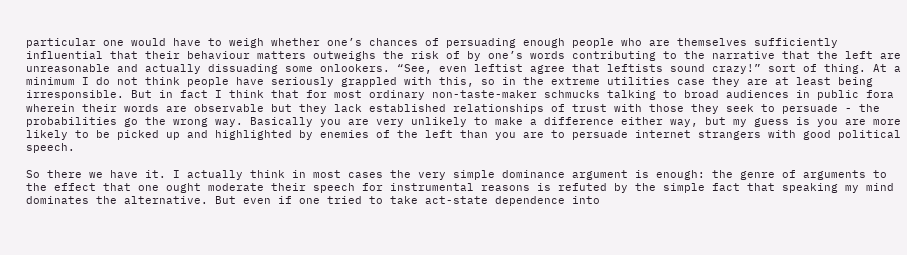particular one would have to weigh whether one’s chances of persuading enough people who are themselves sufficiently influential that their behaviour matters outweighs the risk of by one’s words contributing to the narrative that the left are unreasonable and actually dissuading some onlookers. “See, even leftist agree that leftists sound crazy!” sort of thing. At a minimum I do not think people have seriously grappled with this, so in the extreme utilities case they are at least being irresponsible. But in fact I think that for most ordinary non-taste-maker schmucks talking to broad audiences in public fora wherein their words are observable but they lack established relationships of trust with those they seek to persuade - the probabilities go the wrong way. Basically you are very unlikely to make a difference either way, but my guess is you are more likely to be picked up and highlighted by enemies of the left than you are to persuade internet strangers with good political speech.

So there we have it. I actually think in most cases the very simple dominance argument is enough: the genre of arguments to the effect that one ought moderate their speech for instrumental reasons is refuted by the simple fact that speaking my mind dominates the alternative. But even if one tried to take act-state dependence into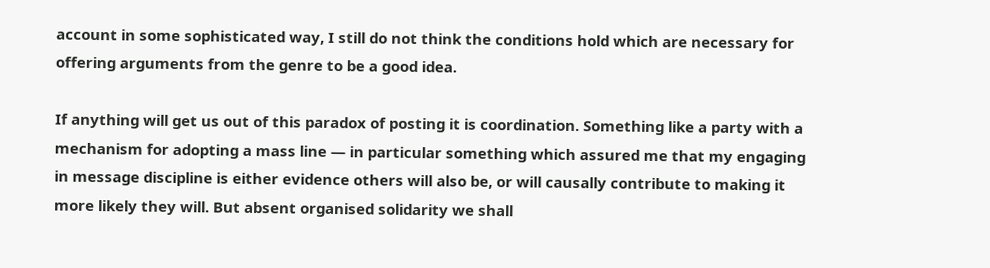account in some sophisticated way, I still do not think the conditions hold which are necessary for offering arguments from the genre to be a good idea.

If anything will get us out of this paradox of posting it is coordination. Something like a party with a mechanism for adopting a mass line — in particular something which assured me that my engaging in message discipline is either evidence others will also be, or will causally contribute to making it more likely they will. But absent organised solidarity we shall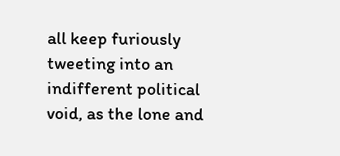all keep furiously tweeting into an indifferent political void, as the lone and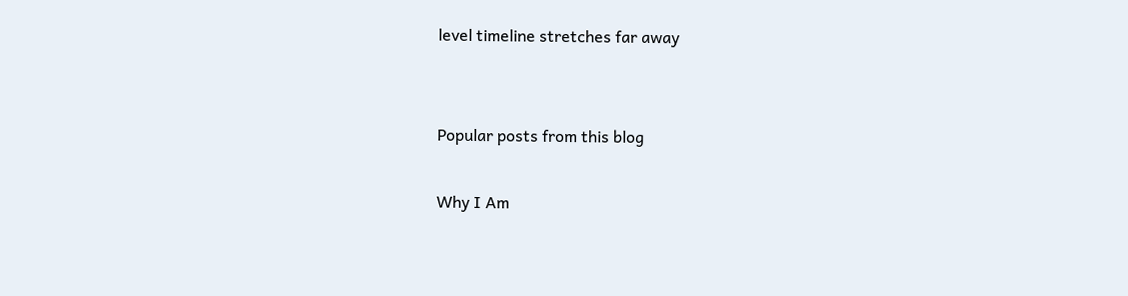level timeline stretches far away


Popular posts from this blog

Why I Am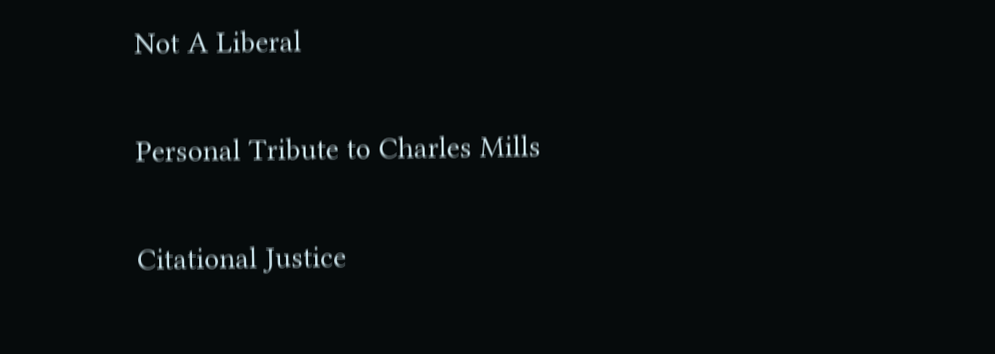Not A Liberal

Personal Tribute to Charles Mills

Citational Justice